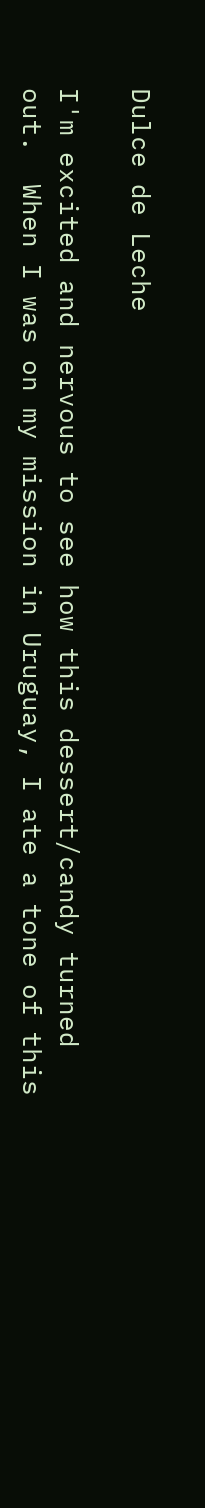Dulce de Leche

I'm excited and nervous to see how this dessert/candy turned out.  When I was on my mission in Uruguay, I ate a tone of this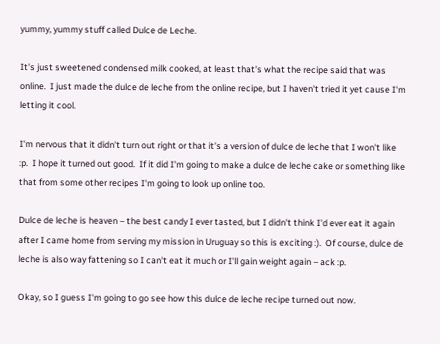yummy, yummy stuff called Dulce de Leche.

It's just sweetened condensed milk cooked, at least that's what the recipe said that was online.  I just made the dulce de leche from the online recipe, but I haven't tried it yet cause I'm letting it cool.

I'm nervous that it didn't turn out right or that it's a version of dulce de leche that I won't like :p.  I hope it turned out good.  If it did I'm going to make a dulce de leche cake or something like that from some other recipes I'm going to look up online too.

Dulce de leche is heaven – the best candy I ever tasted, but I didn't think I'd ever eat it again after I came home from serving my mission in Uruguay so this is exciting :).  Of course, dulce de leche is also way fattening so I can't eat it much or I'll gain weight again – ack :p.

Okay, so I guess I'm going to go see how this dulce de leche recipe turned out now.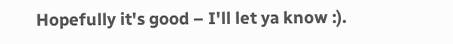Hopefully it's good – I'll let ya know :).